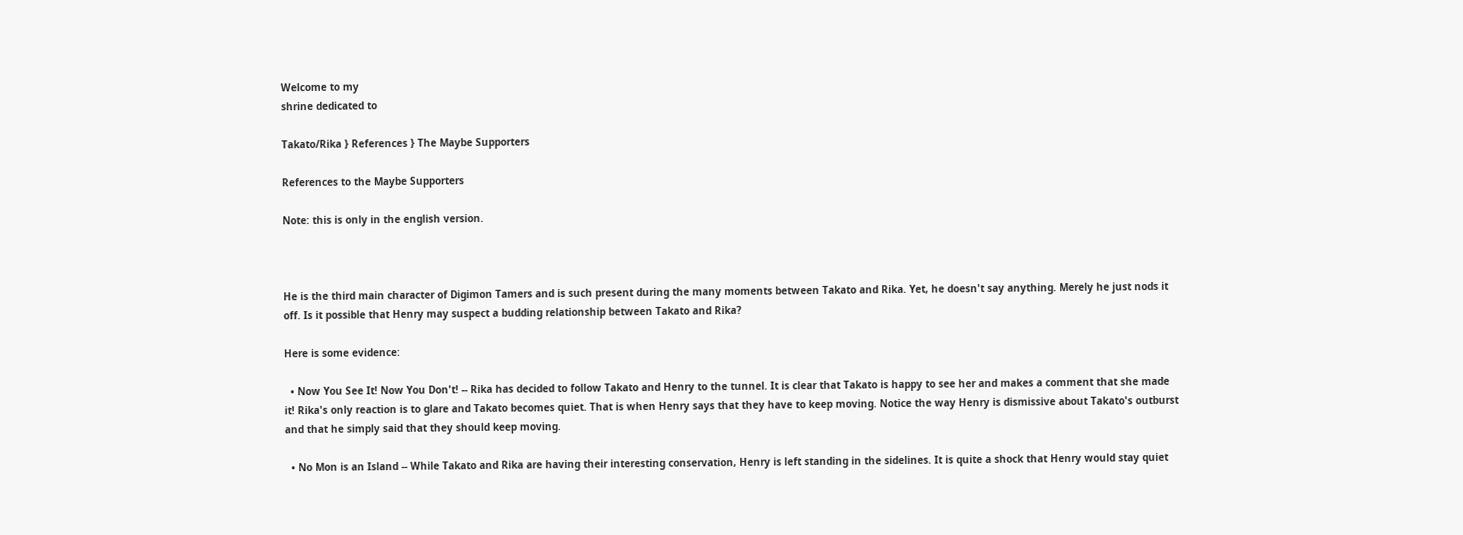Welcome to my
shrine dedicated to

Takato/Rika } References } The Maybe Supporters

References to the Maybe Supporters

Note: this is only in the english version.



He is the third main character of Digimon Tamers and is such present during the many moments between Takato and Rika. Yet, he doesn't say anything. Merely he just nods it off. Is it possible that Henry may suspect a budding relationship between Takato and Rika?

Here is some evidence:

  • Now You See It! Now You Don't! -- Rika has decided to follow Takato and Henry to the tunnel. It is clear that Takato is happy to see her and makes a comment that she made it! Rika's only reaction is to glare and Takato becomes quiet. That is when Henry says that they have to keep moving. Notice the way Henry is dismissive about Takato's outburst and that he simply said that they should keep moving.

  • No Mon is an Island -- While Takato and Rika are having their interesting conservation, Henry is left standing in the sidelines. It is quite a shock that Henry would stay quiet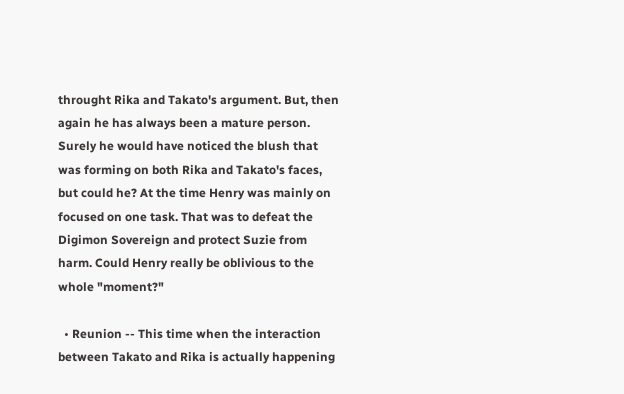throught Rika and Takato's argument. But, then again he has always been a mature person. Surely he would have noticed the blush that was forming on both Rika and Takato's faces, but could he? At the time Henry was mainly on focused on one task. That was to defeat the Digimon Sovereign and protect Suzie from harm. Could Henry really be oblivious to the whole "moment?"

  • Reunion -- This time when the interaction between Takato and Rika is actually happening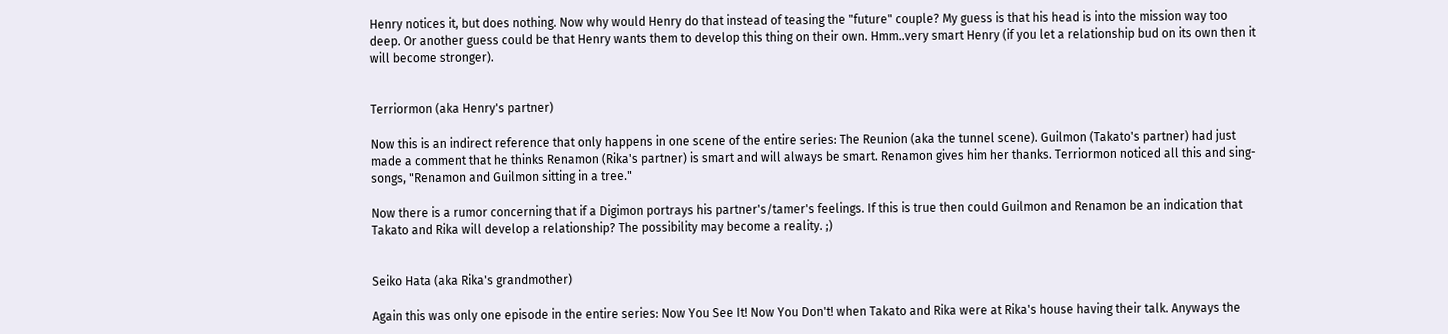Henry notices it, but does nothing. Now why would Henry do that instead of teasing the "future" couple? My guess is that his head is into the mission way too deep. Or another guess could be that Henry wants them to develop this thing on their own. Hmm..very smart Henry (if you let a relationship bud on its own then it will become stronger).


Terriormon (aka Henry's partner)

Now this is an indirect reference that only happens in one scene of the entire series: The Reunion (aka the tunnel scene). Guilmon (Takato's partner) had just made a comment that he thinks Renamon (Rika's partner) is smart and will always be smart. Renamon gives him her thanks. Terriormon noticed all this and sing-songs, "Renamon and Guilmon sitting in a tree."

Now there is a rumor concerning that if a Digimon portrays his partner's/tamer's feelings. If this is true then could Guilmon and Renamon be an indication that Takato and Rika will develop a relationship? The possibility may become a reality. ;)


Seiko Hata (aka Rika's grandmother)

Again this was only one episode in the entire series: Now You See It! Now You Don't! when Takato and Rika were at Rika's house having their talk. Anyways the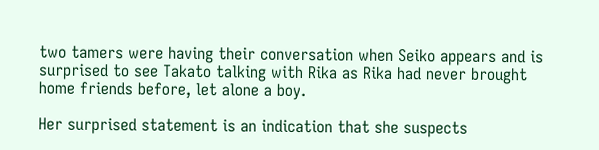two tamers were having their conversation when Seiko appears and is surprised to see Takato talking with Rika as Rika had never brought home friends before, let alone a boy.

Her surprised statement is an indication that she suspects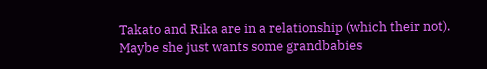Takato and Rika are in a relationship (which their not). Maybe she just wants some grandbabies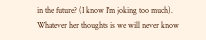in the future? (I know I'm joking too much). Whatever her thoughts is we will never know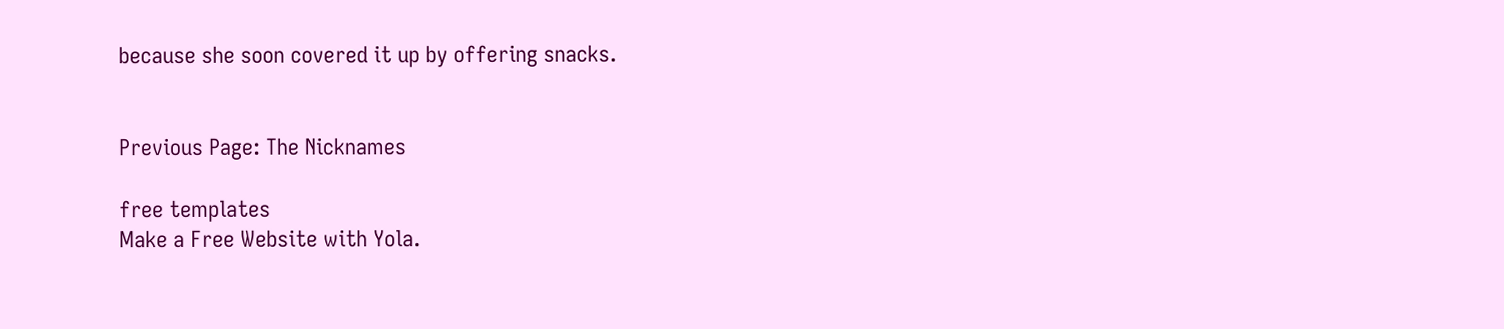because she soon covered it up by offering snacks.


Previous Page: The Nicknames

free templates
Make a Free Website with Yola.